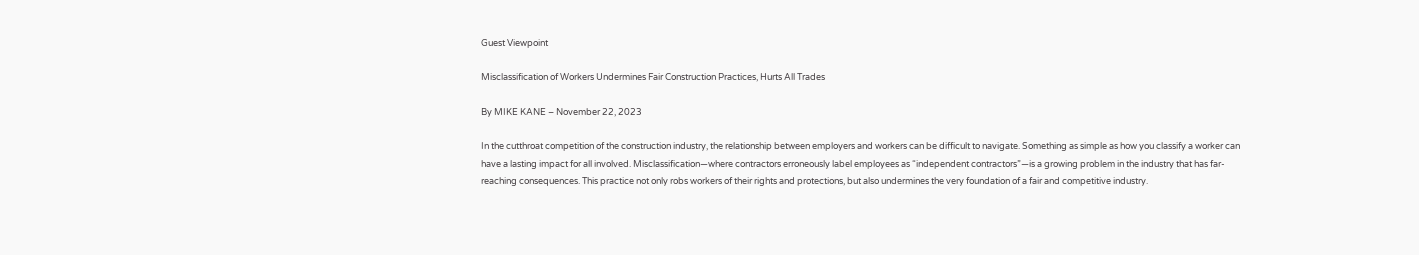Guest Viewpoint

Misclassification of Workers Undermines Fair Construction Practices, Hurts All Trades

By MIKE KANE – November 22, 2023

In the cutthroat competition of the construction industry, the relationship between employers and workers can be difficult to navigate. Something as simple as how you classify a worker can have a lasting impact for all involved. Misclassification—where contractors erroneously label employees as “independent contractors”—is a growing problem in the industry that has far-reaching consequences. This practice not only robs workers of their rights and protections, but also undermines the very foundation of a fair and competitive industry.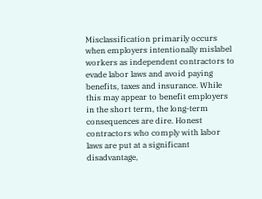Misclassification primarily occurs when employers intentionally mislabel workers as independent contractors to evade labor laws and avoid paying benefits, taxes and insurance. While this may appear to benefit employers in the short term, the long-term consequences are dire. Honest contractors who comply with labor laws are put at a significant disadvantage,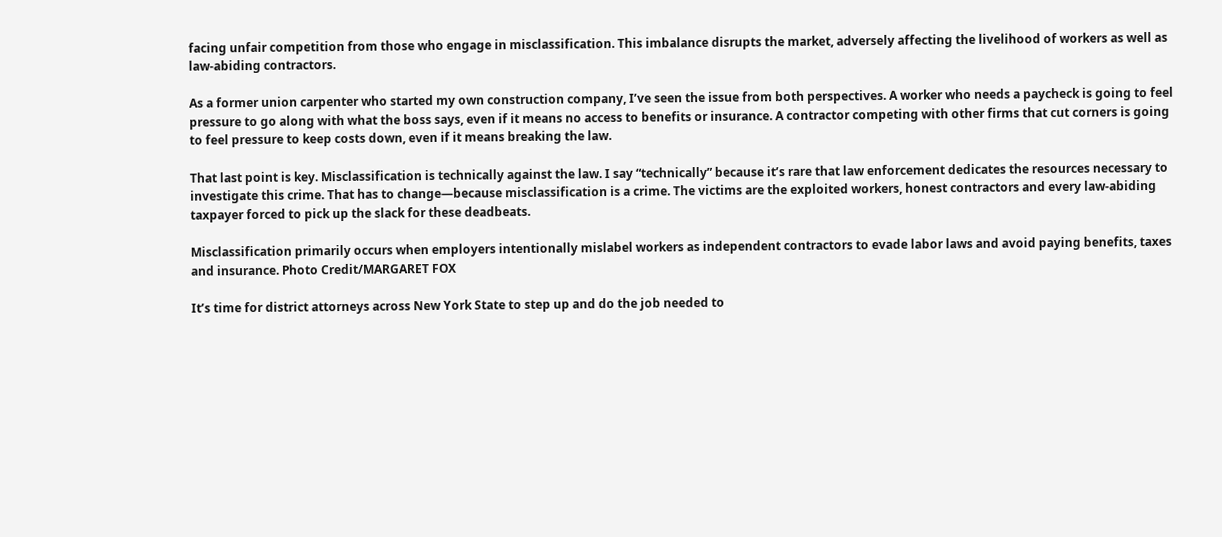facing unfair competition from those who engage in misclassification. This imbalance disrupts the market, adversely affecting the livelihood of workers as well as law-abiding contractors.

As a former union carpenter who started my own construction company, I’ve seen the issue from both perspectives. A worker who needs a paycheck is going to feel pressure to go along with what the boss says, even if it means no access to benefits or insurance. A contractor competing with other firms that cut corners is going to feel pressure to keep costs down, even if it means breaking the law.

That last point is key. Misclassification is technically against the law. I say “technically” because it’s rare that law enforcement dedicates the resources necessary to investigate this crime. That has to change—because misclassification is a crime. The victims are the exploited workers, honest contractors and every law-abiding taxpayer forced to pick up the slack for these deadbeats.

Misclassification primarily occurs when employers intentionally mislabel workers as independent contractors to evade labor laws and avoid paying benefits, taxes and insurance. Photo Credit/MARGARET FOX

It’s time for district attorneys across New York State to step up and do the job needed to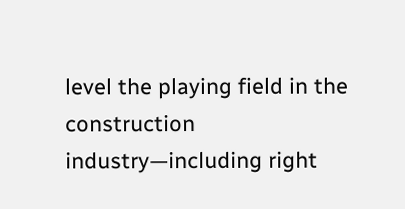level the playing field in the construction industry—including right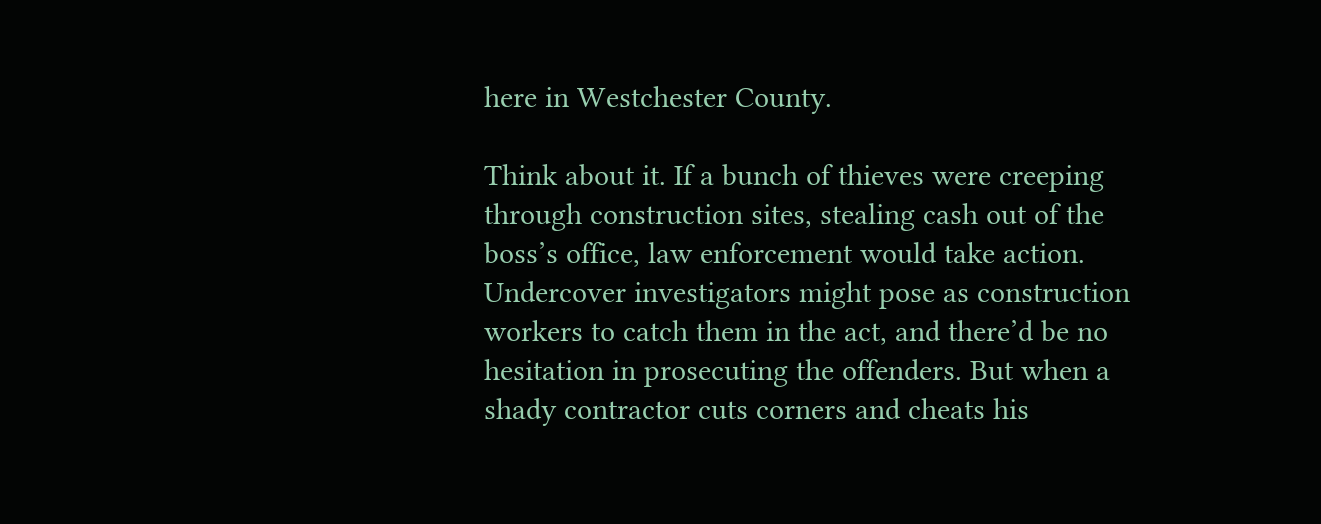here in Westchester County.

Think about it. If a bunch of thieves were creeping through construction sites, stealing cash out of the boss’s office, law enforcement would take action. Undercover investigators might pose as construction workers to catch them in the act, and there’d be no hesitation in prosecuting the offenders. But when a shady contractor cuts corners and cheats his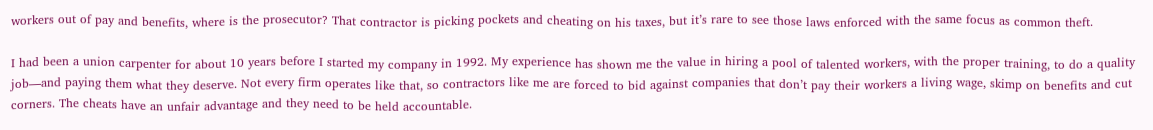workers out of pay and benefits, where is the prosecutor? That contractor is picking pockets and cheating on his taxes, but it’s rare to see those laws enforced with the same focus as common theft.

I had been a union carpenter for about 10 years before I started my company in 1992. My experience has shown me the value in hiring a pool of talented workers, with the proper training, to do a quality job—and paying them what they deserve. Not every firm operates like that, so contractors like me are forced to bid against companies that don’t pay their workers a living wage, skimp on benefits and cut corners. The cheats have an unfair advantage and they need to be held accountable.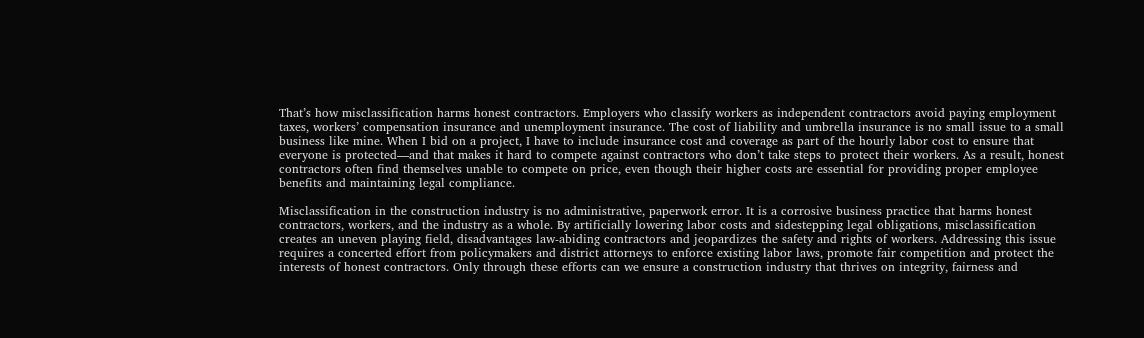That’s how misclassification harms honest contractors. Employers who classify workers as independent contractors avoid paying employment taxes, workers’ compensation insurance and unemployment insurance. The cost of liability and umbrella insurance is no small issue to a small business like mine. When I bid on a project, I have to include insurance cost and coverage as part of the hourly labor cost to ensure that everyone is protected—and that makes it hard to compete against contractors who don’t take steps to protect their workers. As a result, honest contractors often find themselves unable to compete on price, even though their higher costs are essential for providing proper employee benefits and maintaining legal compliance.

Misclassification in the construction industry is no administrative, paperwork error. It is a corrosive business practice that harms honest contractors, workers, and the industry as a whole. By artificially lowering labor costs and sidestepping legal obligations, misclassification creates an uneven playing field, disadvantages law-abiding contractors and jeopardizes the safety and rights of workers. Addressing this issue requires a concerted effort from policymakers and district attorneys to enforce existing labor laws, promote fair competition and protect the interests of honest contractors. Only through these efforts can we ensure a construction industry that thrives on integrity, fairness and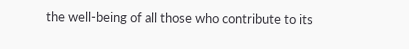the well-being of all those who contribute to its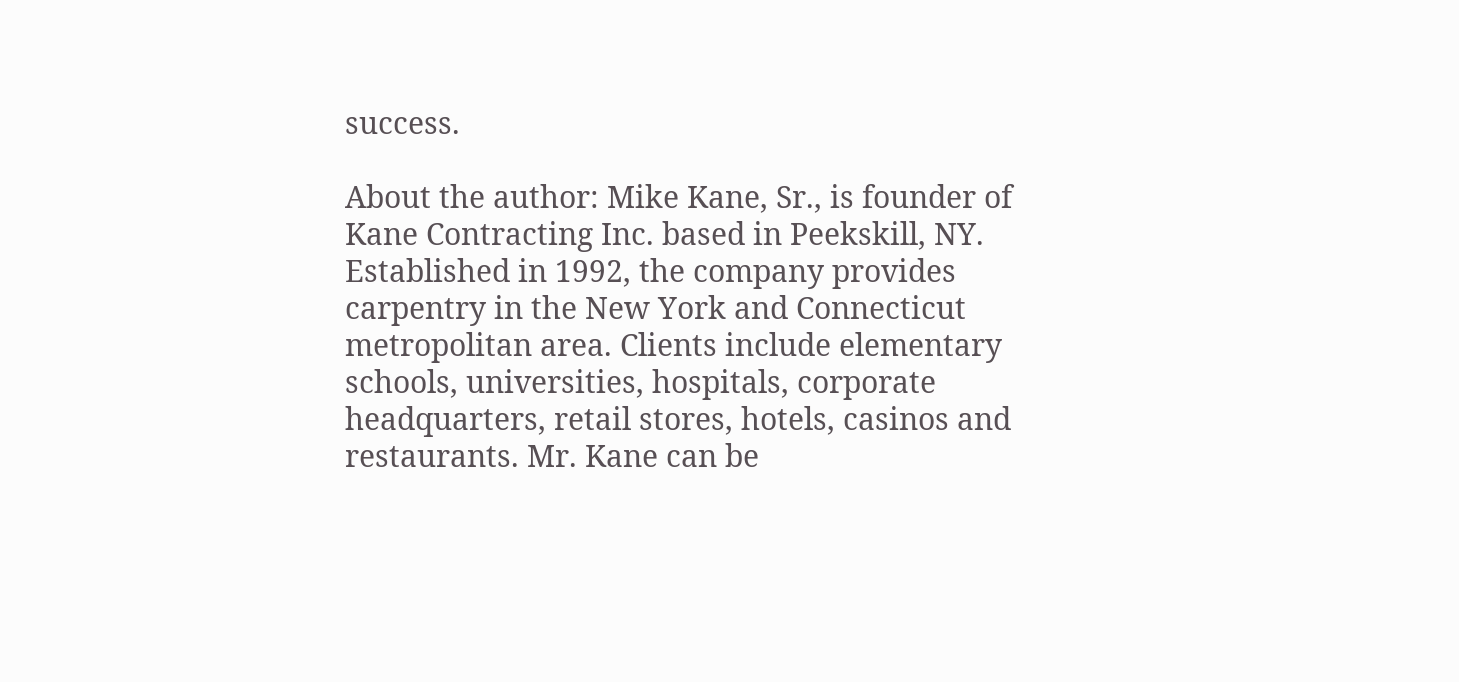success.

About the author: Mike Kane, Sr., is founder of Kane Contracting Inc. based in Peekskill, NY. Established in 1992, the company provides carpentry in the New York and Connecticut metropolitan area. Clients include elementary schools, universities, hospitals, corporate headquarters, retail stores, hotels, casinos and restaurants. Mr. Kane can be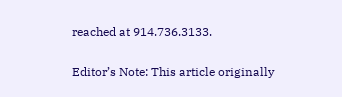reached at 914.736.3133.

Editor’s Note: This article originally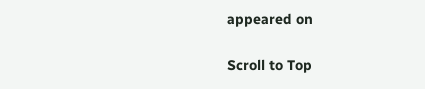appeared on

Scroll to Top